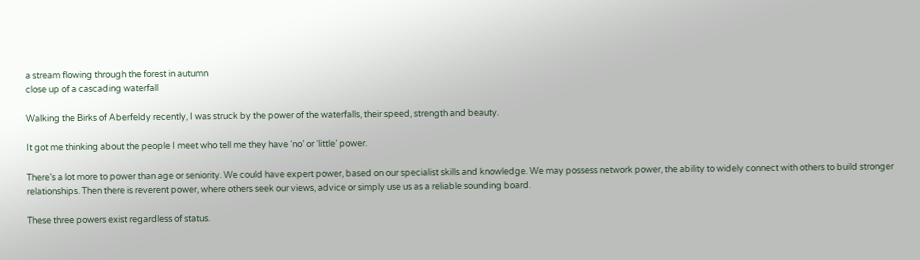a stream flowing through the forest in autumn
close up of a cascading waterfall

Walking the Birks of Aberfeldy recently, I was struck by the power of the waterfalls, their speed, strength and beauty.

It got me thinking about the people I meet who tell me they have ‘no’ or ‘little’ power.

There’s a lot more to power than age or seniority. We could have expert power, based on our specialist skills and knowledge. We may possess network power, the ability to widely connect with others to build stronger relationships. Then there is reverent power, where others seek our views, advice or simply use us as a reliable sounding board.

These three powers exist regardless of status.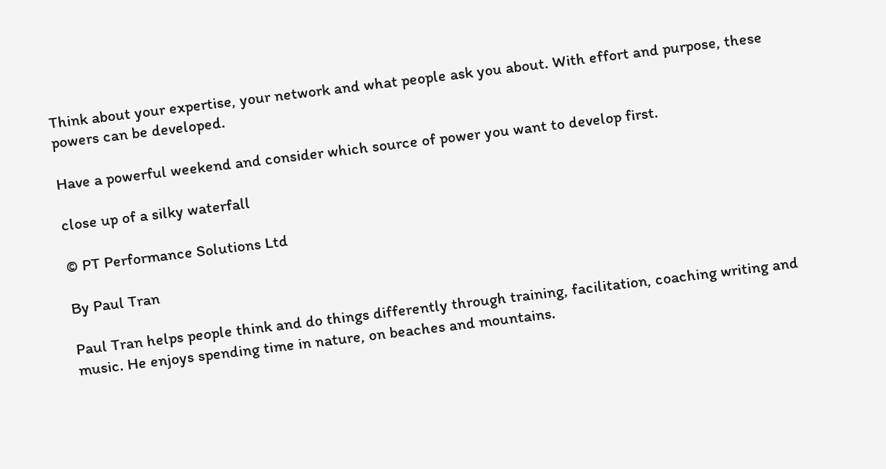Think about your expertise, your network and what people ask you about. With effort and purpose, these powers can be developed.

Have a powerful weekend and consider which source of power you want to develop first.

close up of a silky waterfall

© PT Performance Solutions Ltd

By Paul Tran

Paul Tran helps people think and do things differently through training, facilitation, coaching writing and music. He enjoys spending time in nature, on beaches and mountains.